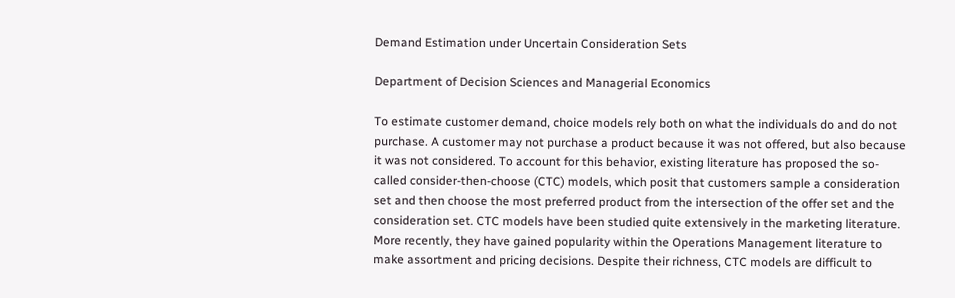Demand Estimation under Uncertain Consideration Sets

Department of Decision Sciences and Managerial Economics

To estimate customer demand, choice models rely both on what the individuals do and do not purchase. A customer may not purchase a product because it was not offered, but also because it was not considered. To account for this behavior, existing literature has proposed the so-called consider-then-choose (CTC) models, which posit that customers sample a consideration set and then choose the most preferred product from the intersection of the offer set and the consideration set. CTC models have been studied quite extensively in the marketing literature. More recently, they have gained popularity within the Operations Management literature to make assortment and pricing decisions. Despite their richness, CTC models are difficult to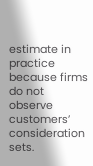estimate in practice because firms do not observe customers’ consideration sets.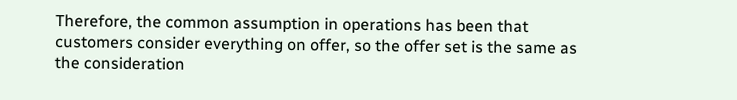Therefore, the common assumption in operations has been that customers consider everything on offer, so the offer set is the same as the consideration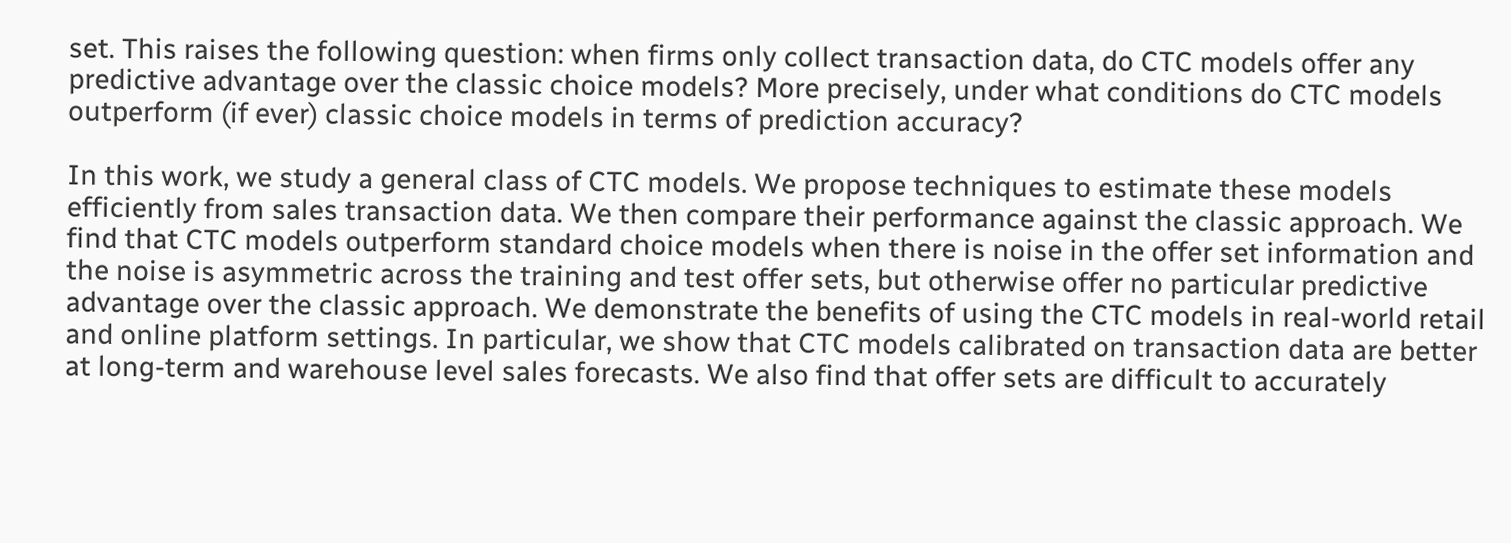set. This raises the following question: when firms only collect transaction data, do CTC models offer any predictive advantage over the classic choice models? More precisely, under what conditions do CTC models outperform (if ever) classic choice models in terms of prediction accuracy?

In this work, we study a general class of CTC models. We propose techniques to estimate these models efficiently from sales transaction data. We then compare their performance against the classic approach. We find that CTC models outperform standard choice models when there is noise in the offer set information and the noise is asymmetric across the training and test offer sets, but otherwise offer no particular predictive advantage over the classic approach. We demonstrate the benefits of using the CTC models in real-world retail and online platform settings. In particular, we show that CTC models calibrated on transaction data are better at long-term and warehouse level sales forecasts. We also find that offer sets are difficult to accurately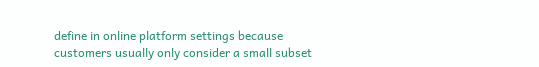define in online platform settings because customers usually only consider a small subset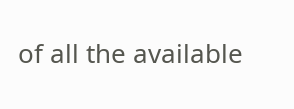of all the available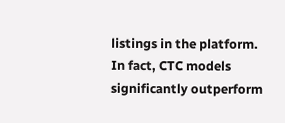listings in the platform. In fact, CTC models significantly outperform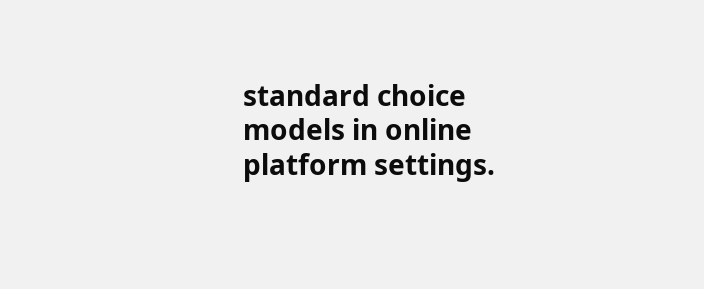standard choice models in online platform settings.